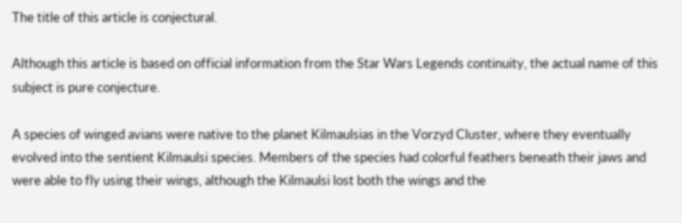The title of this article is conjectural.

Although this article is based on official information from the Star Wars Legends continuity, the actual name of this subject is pure conjecture.

A species of winged avians were native to the planet Kilmaulsias in the Vorzyd Cluster, where they eventually evolved into the sentient Kilmaulsi species. Members of the species had colorful feathers beneath their jaws and were able to fly using their wings, although the Kilmaulsi lost both the wings and the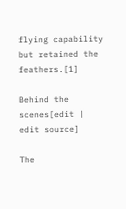flying capability but retained the feathers.[1]

Behind the scenes[edit | edit source]

The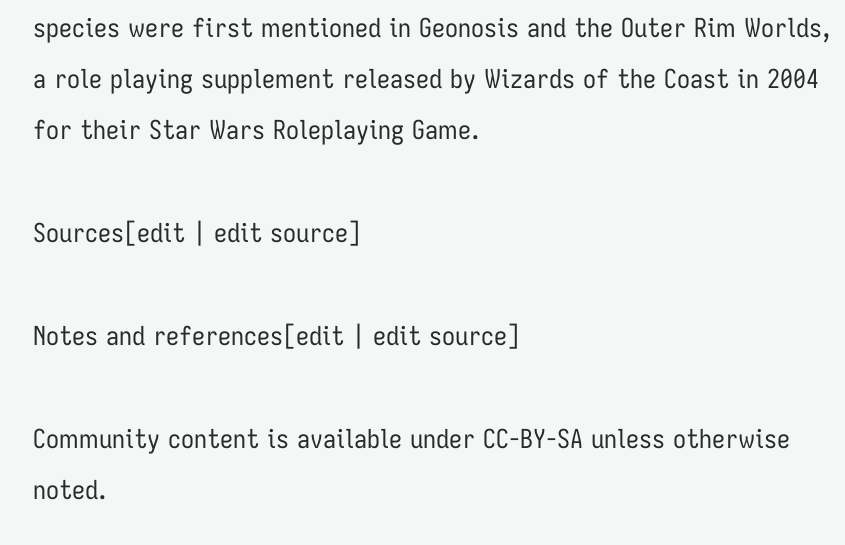species were first mentioned in Geonosis and the Outer Rim Worlds, a role playing supplement released by Wizards of the Coast in 2004 for their Star Wars Roleplaying Game.

Sources[edit | edit source]

Notes and references[edit | edit source]

Community content is available under CC-BY-SA unless otherwise noted.